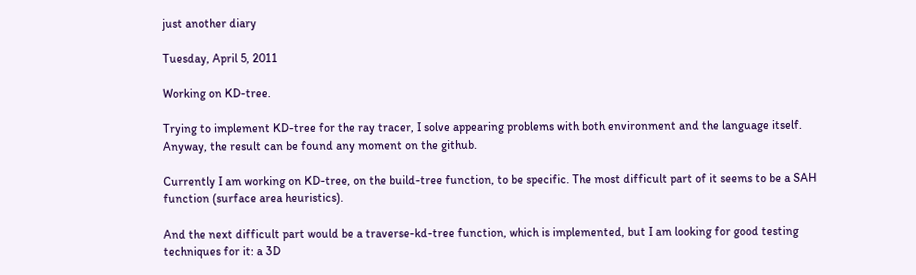just another diary

Tuesday, April 5, 2011

Working on KD-tree.

Trying to implement KD-tree for the ray tracer, I solve appearing problems with both environment and the language itself.
Anyway, the result can be found any moment on the github.

Currently I am working on KD-tree, on the build-tree function, to be specific. The most difficult part of it seems to be a SAH function (surface area heuristics).

And the next difficult part would be a traverse-kd-tree function, which is implemented, but I am looking for good testing techniques for it: a 3D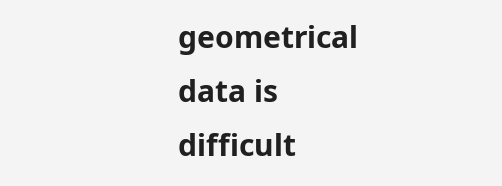geometrical data is difficult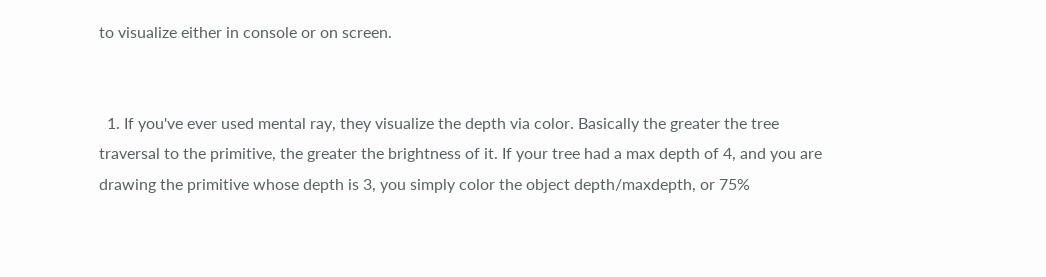to visualize either in console or on screen.


  1. If you've ever used mental ray, they visualize the depth via color. Basically the greater the tree traversal to the primitive, the greater the brightness of it. If your tree had a max depth of 4, and you are drawing the primitive whose depth is 3, you simply color the object depth/maxdepth, or 75%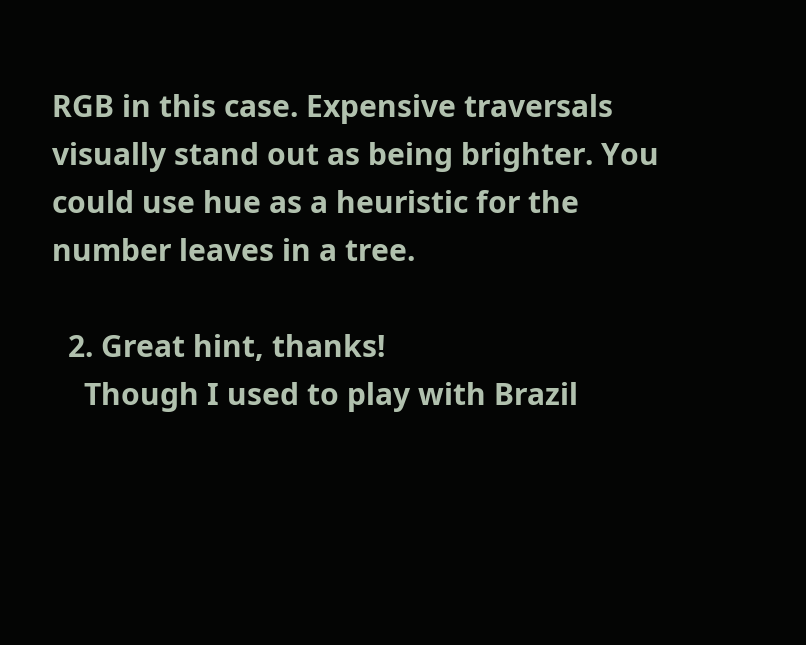RGB in this case. Expensive traversals visually stand out as being brighter. You could use hue as a heuristic for the number leaves in a tree.

  2. Great hint, thanks!
    Though I used to play with Brazil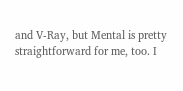and V-Ray, but Mental is pretty straightforward for me, too. I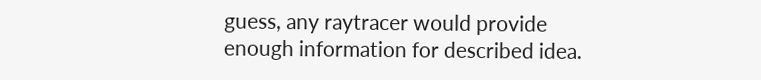guess, any raytracer would provide enough information for described idea.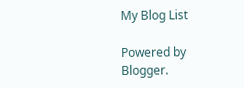My Blog List

Powered by Blogger.